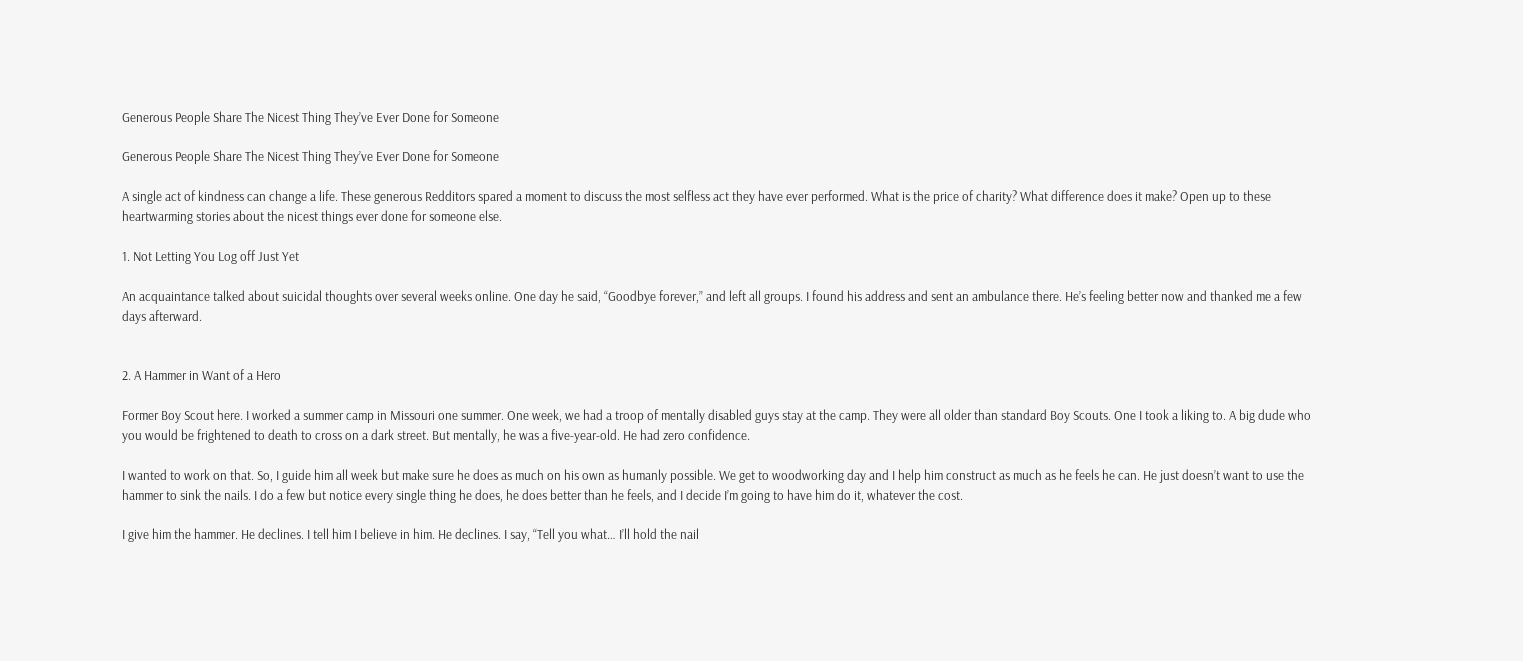Generous People Share The Nicest Thing They’ve Ever Done for Someone

Generous People Share The Nicest Thing They’ve Ever Done for Someone

A single act of kindness can change a life. These generous Redditors spared a moment to discuss the most selfless act they have ever performed. What is the price of charity? What difference does it make? Open up to these heartwarming stories about the nicest things ever done for someone else.

1. Not Letting You Log off Just Yet

An acquaintance talked about suicidal thoughts over several weeks online. One day he said, “Goodbye forever,” and left all groups. I found his address and sent an ambulance there. He’s feeling better now and thanked me a few days afterward.


2. A Hammer in Want of a Hero

Former Boy Scout here. I worked a summer camp in Missouri one summer. One week, we had a troop of mentally disabled guys stay at the camp. They were all older than standard Boy Scouts. One I took a liking to. A big dude who you would be frightened to death to cross on a dark street. But mentally, he was a five-year-old. He had zero confidence.

I wanted to work on that. So, I guide him all week but make sure he does as much on his own as humanly possible. We get to woodworking day and I help him construct as much as he feels he can. He just doesn’t want to use the hammer to sink the nails. I do a few but notice every single thing he does, he does better than he feels, and I decide I’m going to have him do it, whatever the cost.

I give him the hammer. He declines. I tell him I believe in him. He declines. I say, “Tell you what… I’ll hold the nail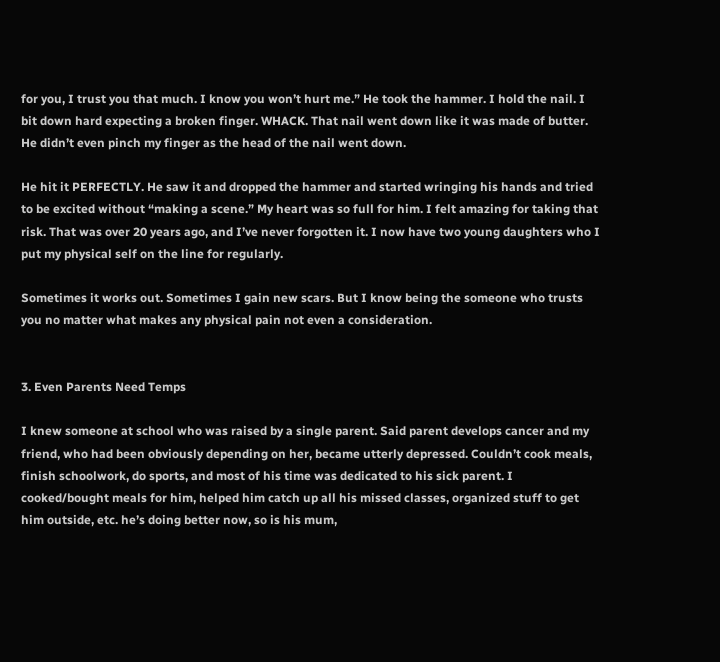for you, I trust you that much. I know you won’t hurt me.” He took the hammer. I hold the nail. I bit down hard expecting a broken finger. WHACK. That nail went down like it was made of butter. He didn’t even pinch my finger as the head of the nail went down.

He hit it PERFECTLY. He saw it and dropped the hammer and started wringing his hands and tried to be excited without “making a scene.” My heart was so full for him. I felt amazing for taking that risk. That was over 20 years ago, and I’ve never forgotten it. I now have two young daughters who I put my physical self on the line for regularly.

Sometimes it works out. Sometimes I gain new scars. But I know being the someone who trusts you no matter what makes any physical pain not even a consideration.


3. Even Parents Need Temps

I knew someone at school who was raised by a single parent. Said parent develops cancer and my friend, who had been obviously depending on her, became utterly depressed. Couldn’t cook meals, finish schoolwork, do sports, and most of his time was dedicated to his sick parent. I cooked/bought meals for him, helped him catch up all his missed classes, organized stuff to get him outside, etc. he’s doing better now, so is his mum,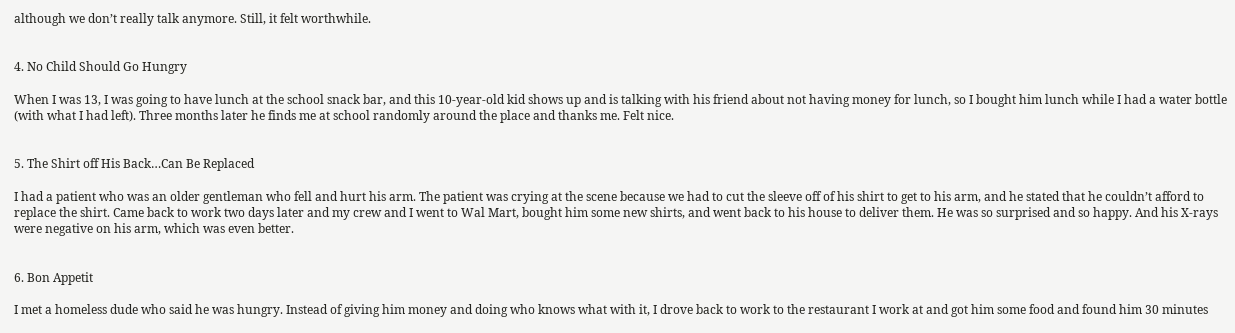although we don’t really talk anymore. Still, it felt worthwhile.


4. No Child Should Go Hungry

When I was 13, I was going to have lunch at the school snack bar, and this 10-year-old kid shows up and is talking with his friend about not having money for lunch, so I bought him lunch while I had a water bottle (with what I had left). Three months later he finds me at school randomly around the place and thanks me. Felt nice.


5. The Shirt off His Back…Can Be Replaced

I had a patient who was an older gentleman who fell and hurt his arm. The patient was crying at the scene because we had to cut the sleeve off of his shirt to get to his arm, and he stated that he couldn’t afford to replace the shirt. Came back to work two days later and my crew and I went to Wal Mart, bought him some new shirts, and went back to his house to deliver them. He was so surprised and so happy. And his X-rays were negative on his arm, which was even better.


6. Bon Appetit

I met a homeless dude who said he was hungry. Instead of giving him money and doing who knows what with it, I drove back to work to the restaurant I work at and got him some food and found him 30 minutes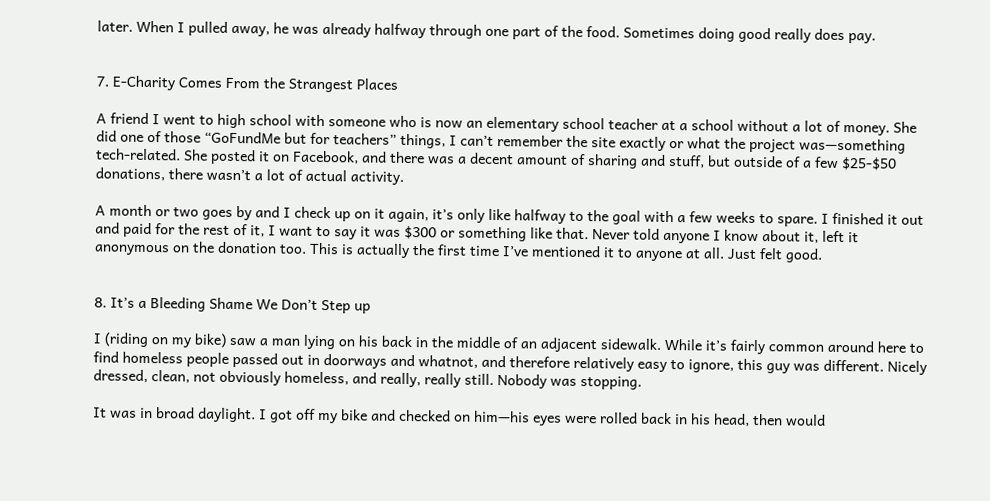later. When I pulled away, he was already halfway through one part of the food. Sometimes doing good really does pay.


7. E-Charity Comes From the Strangest Places

A friend I went to high school with someone who is now an elementary school teacher at a school without a lot of money. She did one of those “GoFundMe but for teachers” things, I can’t remember the site exactly or what the project was—something tech-related. She posted it on Facebook, and there was a decent amount of sharing and stuff, but outside of a few $25-$50 donations, there wasn’t a lot of actual activity.

A month or two goes by and I check up on it again, it’s only like halfway to the goal with a few weeks to spare. I finished it out and paid for the rest of it, I want to say it was $300 or something like that. Never told anyone I know about it, left it anonymous on the donation too. This is actually the first time I’ve mentioned it to anyone at all. Just felt good.


8. It’s a Bleeding Shame We Don’t Step up

I (riding on my bike) saw a man lying on his back in the middle of an adjacent sidewalk. While it’s fairly common around here to find homeless people passed out in doorways and whatnot, and therefore relatively easy to ignore, this guy was different. Nicely dressed, clean, not obviously homeless, and really, really still. Nobody was stopping.

It was in broad daylight. I got off my bike and checked on him—his eyes were rolled back in his head, then would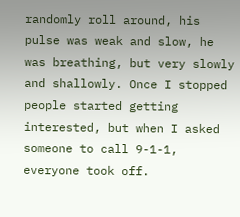randomly roll around, his pulse was weak and slow, he was breathing, but very slowly and shallowly. Once I stopped people started getting interested, but when I asked someone to call 9-1-1, everyone took off.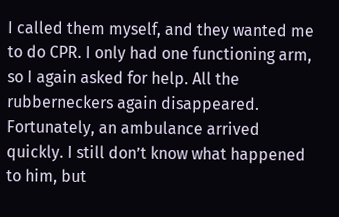I called them myself, and they wanted me to do CPR. I only had one functioning arm, so I again asked for help. All the rubberneckers again disappeared. Fortunately, an ambulance arrived quickly. I still don’t know what happened to him, but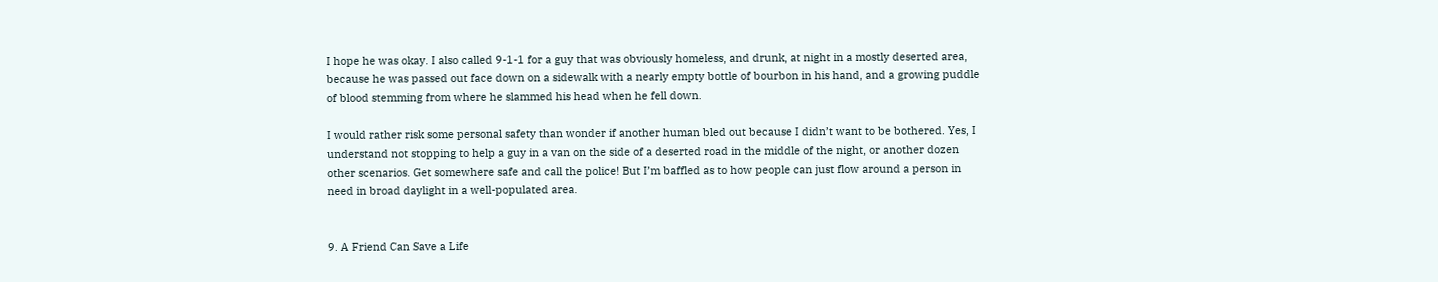I hope he was okay. I also called 9-1-1 for a guy that was obviously homeless, and drunk, at night in a mostly deserted area, because he was passed out face down on a sidewalk with a nearly empty bottle of bourbon in his hand, and a growing puddle of blood stemming from where he slammed his head when he fell down.

I would rather risk some personal safety than wonder if another human bled out because I didn’t want to be bothered. Yes, I understand not stopping to help a guy in a van on the side of a deserted road in the middle of the night, or another dozen other scenarios. Get somewhere safe and call the police! But I’m baffled as to how people can just flow around a person in need in broad daylight in a well-populated area.


9. A Friend Can Save a Life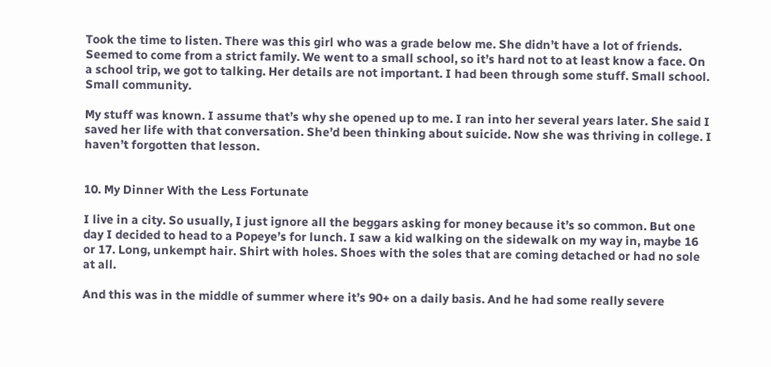Took the time to listen. There was this girl who was a grade below me. She didn’t have a lot of friends. Seemed to come from a strict family. We went to a small school, so it’s hard not to at least know a face. On a school trip, we got to talking. Her details are not important. I had been through some stuff. Small school. Small community.

My stuff was known. I assume that’s why she opened up to me. I ran into her several years later. She said I saved her life with that conversation. She’d been thinking about suicide. Now she was thriving in college. I haven’t forgotten that lesson.


10. My Dinner With the Less Fortunate

I live in a city. So usually, I just ignore all the beggars asking for money because it’s so common. But one day I decided to head to a Popeye’s for lunch. I saw a kid walking on the sidewalk on my way in, maybe 16 or 17. Long, unkempt hair. Shirt with holes. Shoes with the soles that are coming detached or had no sole at all.

And this was in the middle of summer where it’s 90+ on a daily basis. And he had some really severe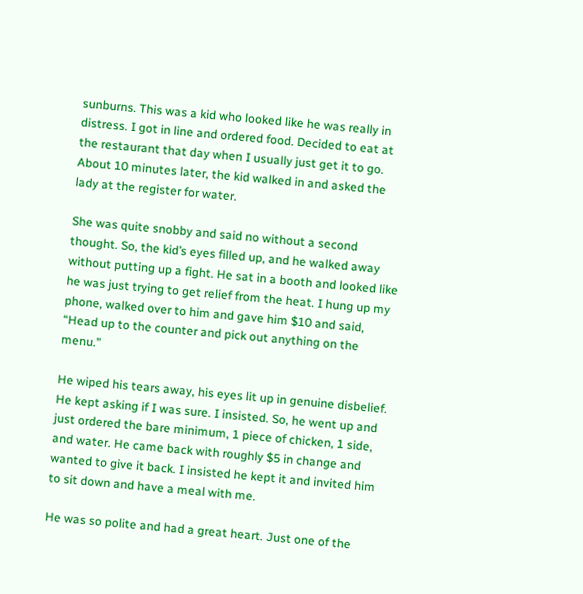sunburns. This was a kid who looked like he was really in distress. I got in line and ordered food. Decided to eat at the restaurant that day when I usually just get it to go. About 10 minutes later, the kid walked in and asked the lady at the register for water.

She was quite snobby and said no without a second thought. So, the kid’s eyes filled up, and he walked away without putting up a fight. He sat in a booth and looked like he was just trying to get relief from the heat. I hung up my phone, walked over to him and gave him $10 and said, “Head up to the counter and pick out anything on the menu.”

He wiped his tears away, his eyes lit up in genuine disbelief. He kept asking if I was sure. I insisted. So, he went up and just ordered the bare minimum, 1 piece of chicken, 1 side, and water. He came back with roughly $5 in change and wanted to give it back. I insisted he kept it and invited him to sit down and have a meal with me.

He was so polite and had a great heart. Just one of the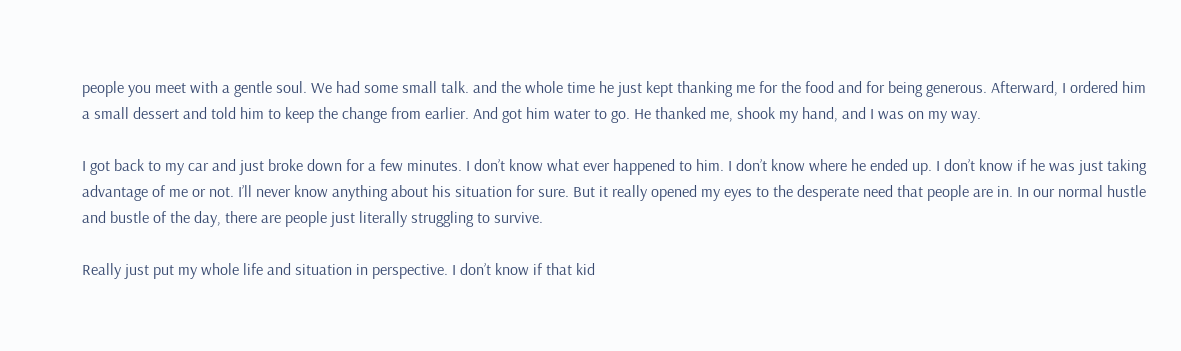people you meet with a gentle soul. We had some small talk. and the whole time he just kept thanking me for the food and for being generous. Afterward, I ordered him a small dessert and told him to keep the change from earlier. And got him water to go. He thanked me, shook my hand, and I was on my way.

I got back to my car and just broke down for a few minutes. I don’t know what ever happened to him. I don’t know where he ended up. I don’t know if he was just taking advantage of me or not. I’ll never know anything about his situation for sure. But it really opened my eyes to the desperate need that people are in. In our normal hustle and bustle of the day, there are people just literally struggling to survive.

Really just put my whole life and situation in perspective. I don’t know if that kid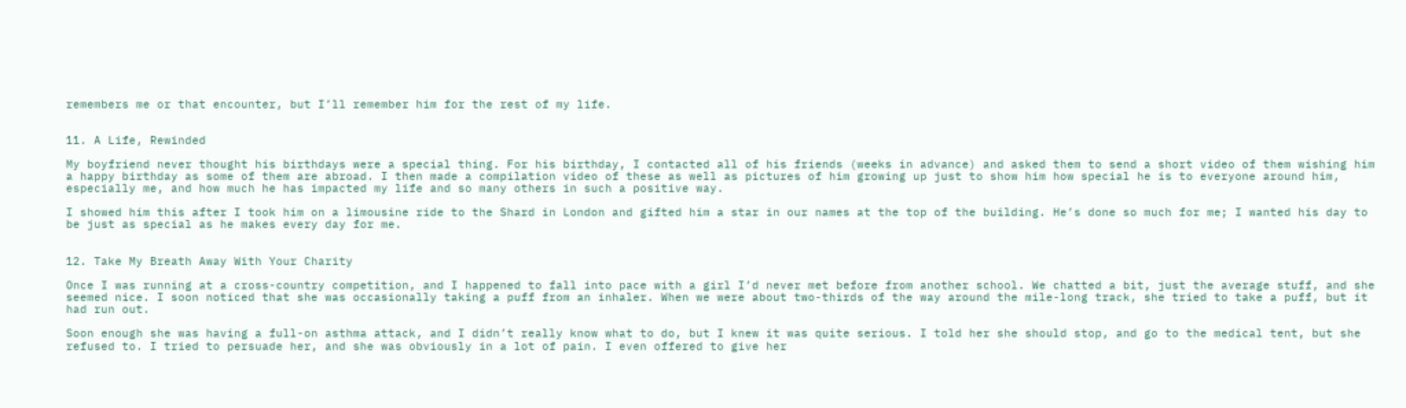remembers me or that encounter, but I’ll remember him for the rest of my life.


11. A Life, Rewinded

My boyfriend never thought his birthdays were a special thing. For his birthday, I contacted all of his friends (weeks in advance) and asked them to send a short video of them wishing him a happy birthday as some of them are abroad. I then made a compilation video of these as well as pictures of him growing up just to show him how special he is to everyone around him, especially me, and how much he has impacted my life and so many others in such a positive way.

I showed him this after I took him on a limousine ride to the Shard in London and gifted him a star in our names at the top of the building. He’s done so much for me; I wanted his day to be just as special as he makes every day for me.


12. Take My Breath Away With Your Charity

Once I was running at a cross-country competition, and I happened to fall into pace with a girl I’d never met before from another school. We chatted a bit, just the average stuff, and she seemed nice. I soon noticed that she was occasionally taking a puff from an inhaler. When we were about two-thirds of the way around the mile-long track, she tried to take a puff, but it had run out.

Soon enough she was having a full-on asthma attack, and I didn’t really know what to do, but I knew it was quite serious. I told her she should stop, and go to the medical tent, but she refused to. I tried to persuade her, and she was obviously in a lot of pain. I even offered to give her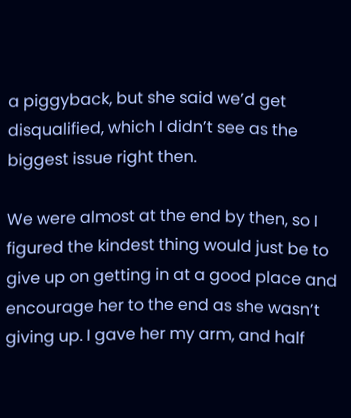a piggyback, but she said we’d get disqualified, which I didn’t see as the biggest issue right then.

We were almost at the end by then, so I figured the kindest thing would just be to give up on getting in at a good place and encourage her to the end as she wasn’t giving up. I gave her my arm, and half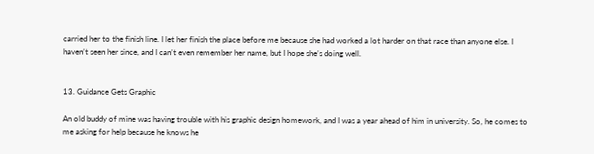carried her to the finish line. I let her finish the place before me because she had worked a lot harder on that race than anyone else. I haven’t seen her since, and I can’t even remember her name, but I hope she’s doing well.


13. Guidance Gets Graphic

An old buddy of mine was having trouble with his graphic design homework, and I was a year ahead of him in university. So, he comes to me asking for help because he knows he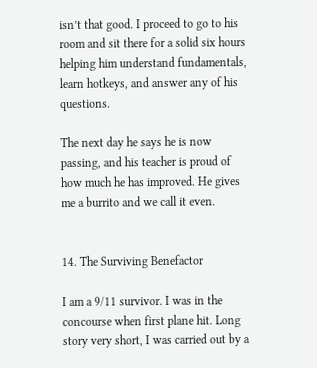isn’t that good. I proceed to go to his room and sit there for a solid six hours helping him understand fundamentals, learn hotkeys, and answer any of his questions.

The next day he says he is now passing, and his teacher is proud of how much he has improved. He gives me a burrito and we call it even.


14. The Surviving Benefactor

I am a 9/11 survivor. I was in the concourse when first plane hit. Long story very short, I was carried out by a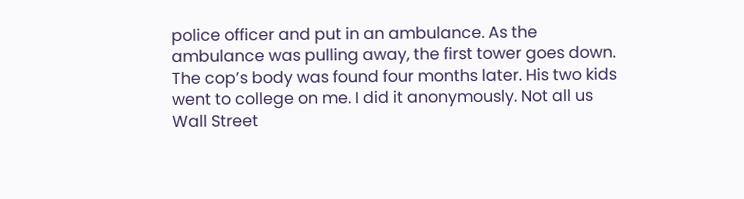police officer and put in an ambulance. As the ambulance was pulling away, the first tower goes down. The cop’s body was found four months later. His two kids went to college on me. I did it anonymously. Not all us Wall Street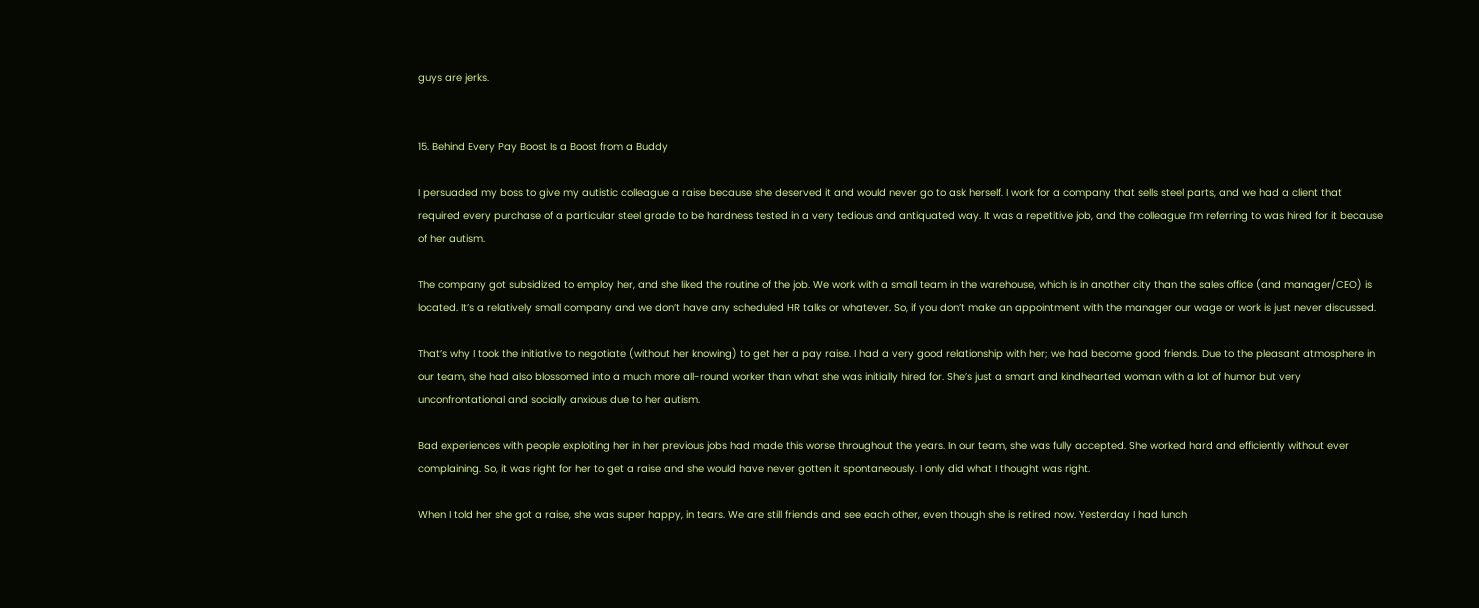guys are jerks.


15. Behind Every Pay Boost Is a Boost from a Buddy

I persuaded my boss to give my autistic colleague a raise because she deserved it and would never go to ask herself. I work for a company that sells steel parts, and we had a client that required every purchase of a particular steel grade to be hardness tested in a very tedious and antiquated way. It was a repetitive job, and the colleague I’m referring to was hired for it because of her autism.

The company got subsidized to employ her, and she liked the routine of the job. We work with a small team in the warehouse, which is in another city than the sales office (and manager/CEO) is located. It’s a relatively small company and we don’t have any scheduled HR talks or whatever. So, if you don’t make an appointment with the manager our wage or work is just never discussed.

That’s why I took the initiative to negotiate (without her knowing) to get her a pay raise. I had a very good relationship with her; we had become good friends. Due to the pleasant atmosphere in our team, she had also blossomed into a much more all-round worker than what she was initially hired for. She’s just a smart and kindhearted woman with a lot of humor but very unconfrontational and socially anxious due to her autism.

Bad experiences with people exploiting her in her previous jobs had made this worse throughout the years. In our team, she was fully accepted. She worked hard and efficiently without ever complaining. So, it was right for her to get a raise and she would have never gotten it spontaneously. I only did what I thought was right.

When I told her she got a raise, she was super happy, in tears. We are still friends and see each other, even though she is retired now. Yesterday I had lunch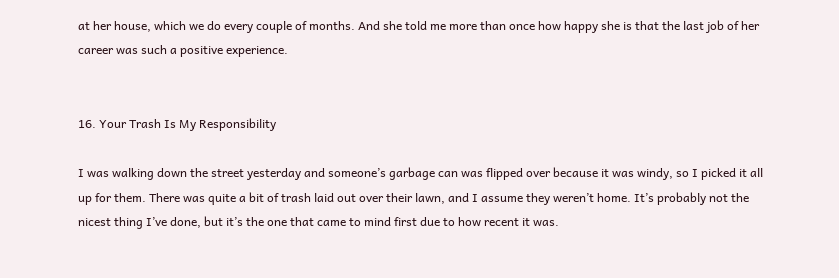at her house, which we do every couple of months. And she told me more than once how happy she is that the last job of her career was such a positive experience.


16. Your Trash Is My Responsibility

I was walking down the street yesterday and someone’s garbage can was flipped over because it was windy, so I picked it all up for them. There was quite a bit of trash laid out over their lawn, and I assume they weren’t home. It’s probably not the nicest thing I’ve done, but it’s the one that came to mind first due to how recent it was.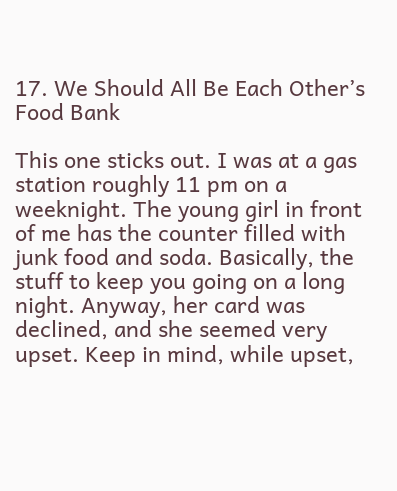17. We Should All Be Each Other’s Food Bank

This one sticks out. I was at a gas station roughly 11 pm on a weeknight. The young girl in front of me has the counter filled with junk food and soda. Basically, the stuff to keep you going on a long night. Anyway, her card was declined, and she seemed very upset. Keep in mind, while upset,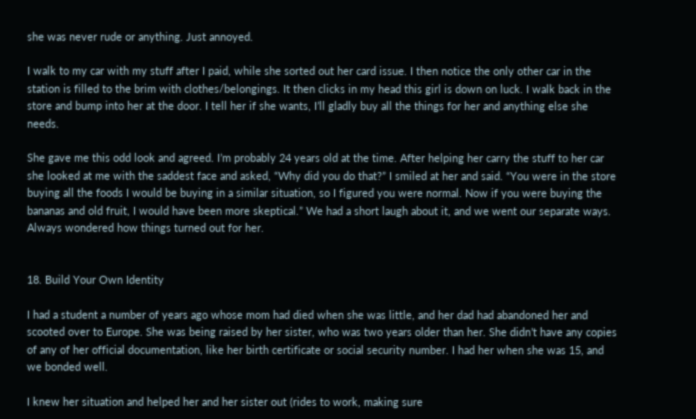she was never rude or anything. Just annoyed.

I walk to my car with my stuff after I paid, while she sorted out her card issue. I then notice the only other car in the station is filled to the brim with clothes/belongings. It then clicks in my head this girl is down on luck. I walk back in the store and bump into her at the door. I tell her if she wants, I’ll gladly buy all the things for her and anything else she needs.

She gave me this odd look and agreed. I’m probably 24 years old at the time. After helping her carry the stuff to her car she looked at me with the saddest face and asked, “Why did you do that?” I smiled at her and said. “You were in the store buying all the foods I would be buying in a similar situation, so I figured you were normal. Now if you were buying the bananas and old fruit, I would have been more skeptical.” We had a short laugh about it, and we went our separate ways. Always wondered how things turned out for her.


18. Build Your Own Identity

I had a student a number of years ago whose mom had died when she was little, and her dad had abandoned her and scooted over to Europe. She was being raised by her sister, who was two years older than her. She didn’t have any copies of any of her official documentation, like her birth certificate or social security number. I had her when she was 15, and we bonded well.

I knew her situation and helped her and her sister out (rides to work, making sure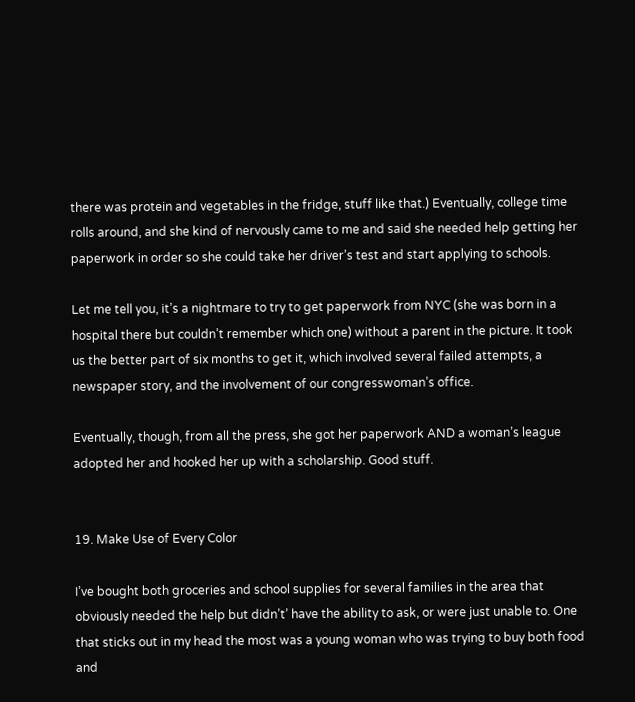there was protein and vegetables in the fridge, stuff like that.) Eventually, college time rolls around, and she kind of nervously came to me and said she needed help getting her paperwork in order so she could take her driver’s test and start applying to schools.

Let me tell you, it’s a nightmare to try to get paperwork from NYC (she was born in a hospital there but couldn’t remember which one) without a parent in the picture. It took us the better part of six months to get it, which involved several failed attempts, a newspaper story, and the involvement of our congresswoman’s office.

Eventually, though, from all the press, she got her paperwork AND a woman’s league adopted her and hooked her up with a scholarship. Good stuff.


19. Make Use of Every Color

I’ve bought both groceries and school supplies for several families in the area that obviously needed the help but didn’t’ have the ability to ask, or were just unable to. One that sticks out in my head the most was a young woman who was trying to buy both food and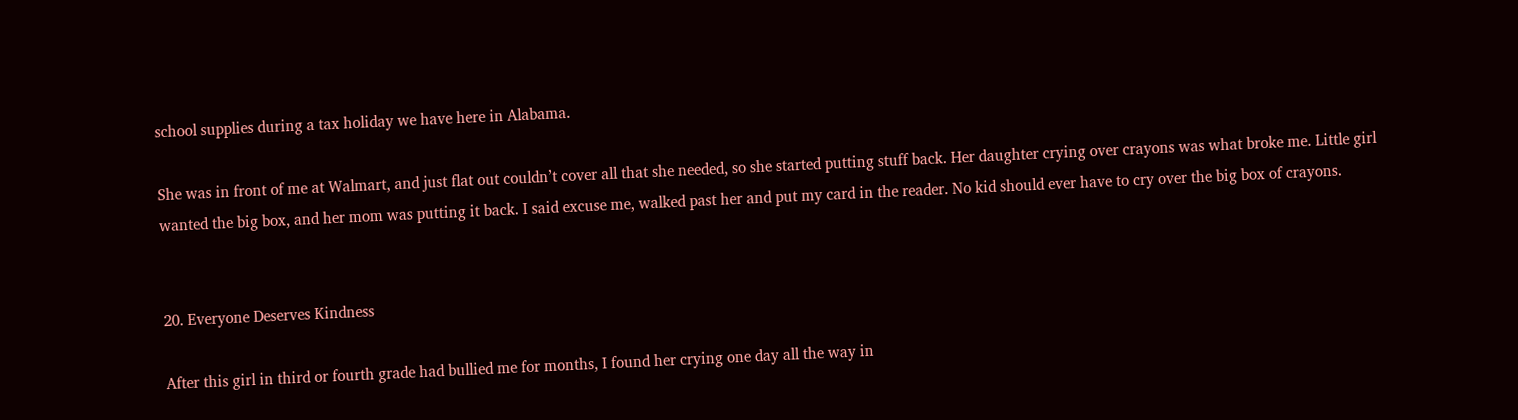school supplies during a tax holiday we have here in Alabama.

She was in front of me at Walmart, and just flat out couldn’t cover all that she needed, so she started putting stuff back. Her daughter crying over crayons was what broke me. Little girl wanted the big box, and her mom was putting it back. I said excuse me, walked past her and put my card in the reader. No kid should ever have to cry over the big box of crayons.


20. Everyone Deserves Kindness

After this girl in third or fourth grade had bullied me for months, I found her crying one day all the way in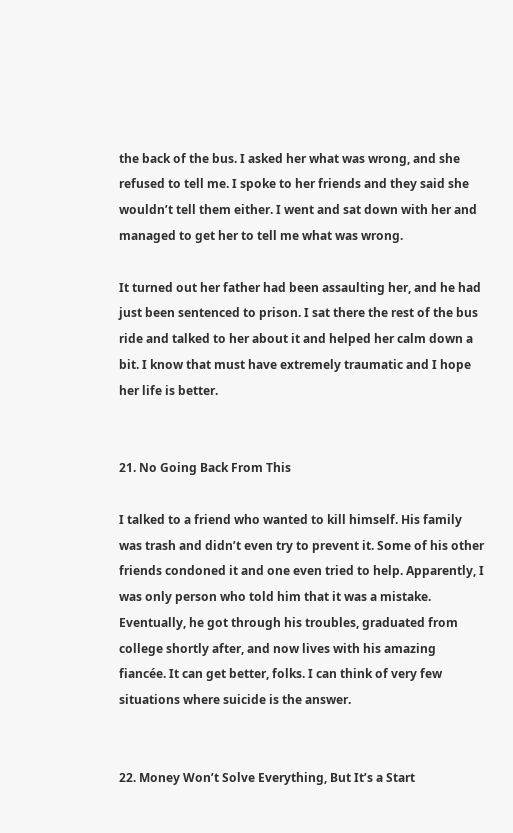the back of the bus. I asked her what was wrong, and she refused to tell me. I spoke to her friends and they said she wouldn’t tell them either. I went and sat down with her and managed to get her to tell me what was wrong.

It turned out her father had been assaulting her, and he had just been sentenced to prison. I sat there the rest of the bus ride and talked to her about it and helped her calm down a bit. I know that must have extremely traumatic and I hope her life is better.


21. No Going Back From This

I talked to a friend who wanted to kill himself. His family was trash and didn’t even try to prevent it. Some of his other friends condoned it and one even tried to help. Apparently, I was only person who told him that it was a mistake. Eventually, he got through his troubles, graduated from college shortly after, and now lives with his amazing fiancée. It can get better, folks. I can think of very few situations where suicide is the answer.


22. Money Won’t Solve Everything, But It’s a Start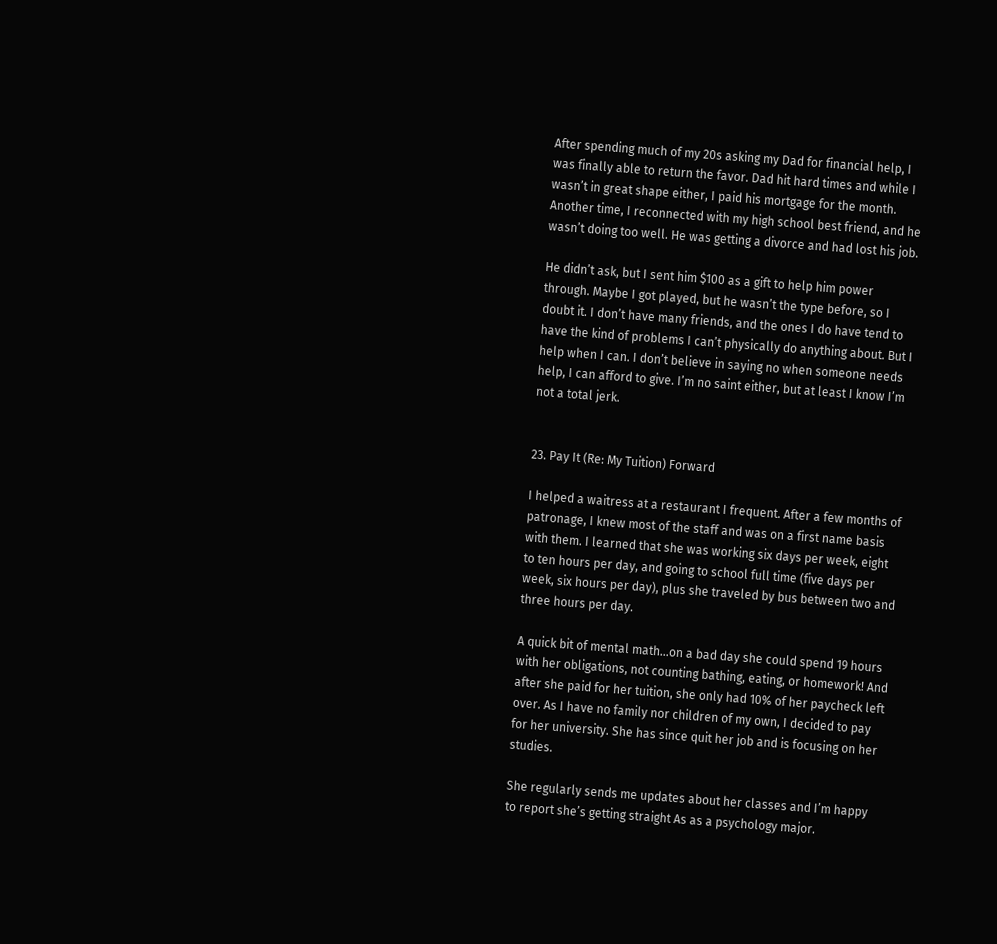After spending much of my 20s asking my Dad for financial help, I was finally able to return the favor. Dad hit hard times and while I wasn’t in great shape either, I paid his mortgage for the month. Another time, I reconnected with my high school best friend, and he wasn’t doing too well. He was getting a divorce and had lost his job.

He didn’t ask, but I sent him $100 as a gift to help him power through. Maybe I got played, but he wasn’t the type before, so I doubt it. I don’t have many friends, and the ones I do have tend to have the kind of problems I can’t physically do anything about. But I help when I can. I don’t believe in saying no when someone needs help, I can afford to give. I’m no saint either, but at least I know I’m not a total jerk.


23. Pay It (Re: My Tuition) Forward

I helped a waitress at a restaurant I frequent. After a few months of patronage, I knew most of the staff and was on a first name basis with them. I learned that she was working six days per week, eight to ten hours per day, and going to school full time (five days per week, six hours per day), plus she traveled by bus between two and three hours per day.

A quick bit of mental math…on a bad day she could spend 19 hours with her obligations, not counting bathing, eating, or homework! And after she paid for her tuition, she only had 10% of her paycheck left over. As I have no family nor children of my own, I decided to pay for her university. She has since quit her job and is focusing on her studies.

She regularly sends me updates about her classes and I’m happy to report she’s getting straight As as a psychology major.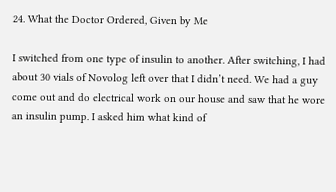24. What the Doctor Ordered, Given by Me

I switched from one type of insulin to another. After switching, I had about 30 vials of Novolog left over that I didn’t need. We had a guy come out and do electrical work on our house and saw that he wore an insulin pump. I asked him what kind of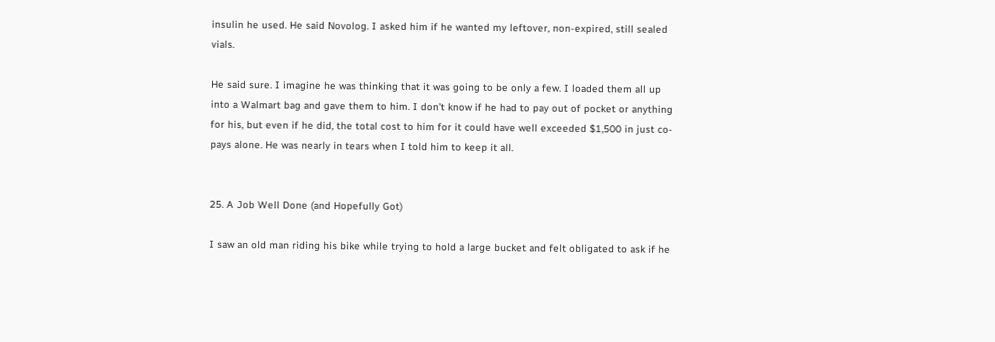insulin he used. He said Novolog. I asked him if he wanted my leftover, non-expired, still sealed vials.

He said sure. I imagine he was thinking that it was going to be only a few. I loaded them all up into a Walmart bag and gave them to him. I don’t know if he had to pay out of pocket or anything for his, but even if he did, the total cost to him for it could have well exceeded $1,500 in just co-pays alone. He was nearly in tears when I told him to keep it all.


25. A Job Well Done (and Hopefully Got)

I saw an old man riding his bike while trying to hold a large bucket and felt obligated to ask if he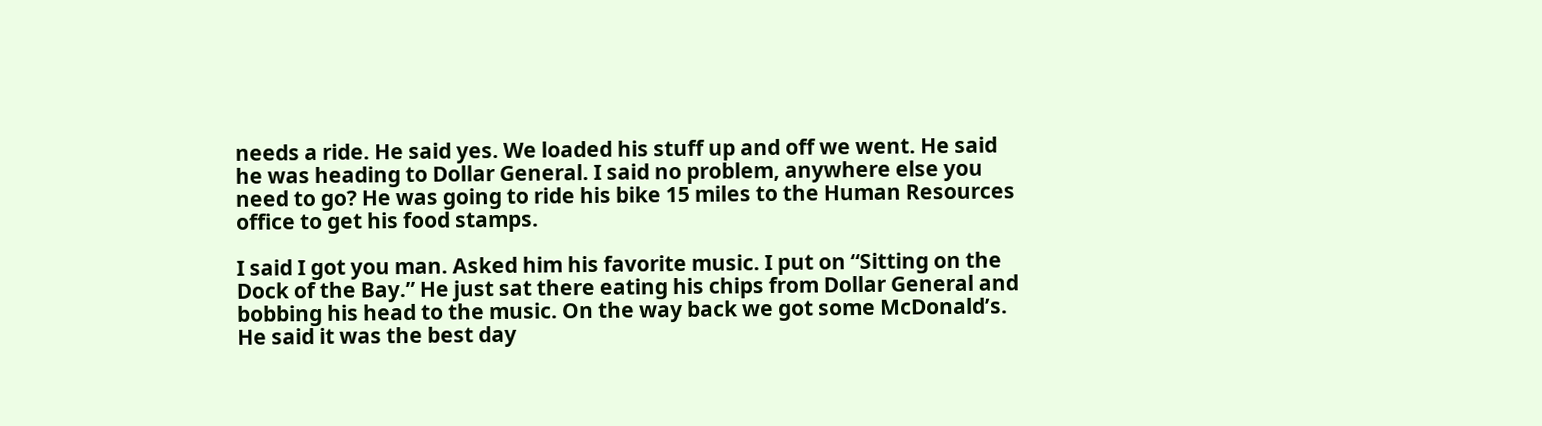needs a ride. He said yes. We loaded his stuff up and off we went. He said he was heading to Dollar General. I said no problem, anywhere else you need to go? He was going to ride his bike 15 miles to the Human Resources office to get his food stamps.

I said I got you man. Asked him his favorite music. I put on “Sitting on the Dock of the Bay.” He just sat there eating his chips from Dollar General and bobbing his head to the music. On the way back we got some McDonald’s. He said it was the best day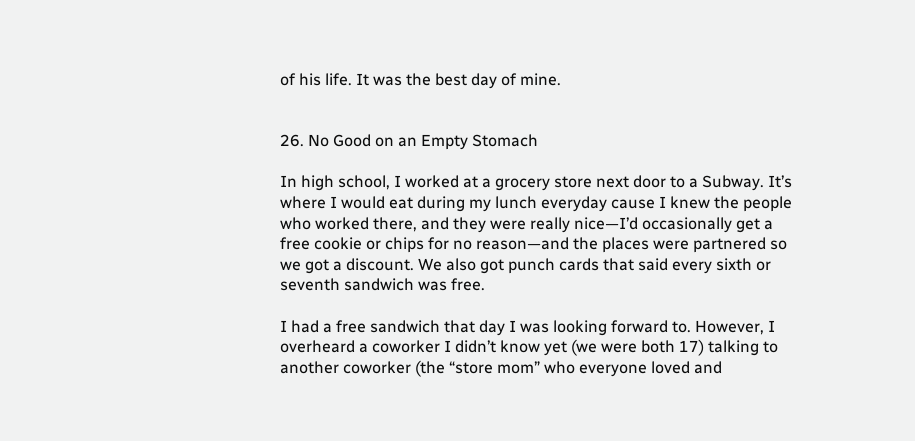of his life. It was the best day of mine.


26. No Good on an Empty Stomach

In high school, I worked at a grocery store next door to a Subway. It’s where I would eat during my lunch everyday cause I knew the people who worked there, and they were really nice—I’d occasionally get a free cookie or chips for no reason—and the places were partnered so we got a discount. We also got punch cards that said every sixth or seventh sandwich was free.

I had a free sandwich that day I was looking forward to. However, I overheard a coworker I didn’t know yet (we were both 17) talking to another coworker (the “store mom” who everyone loved and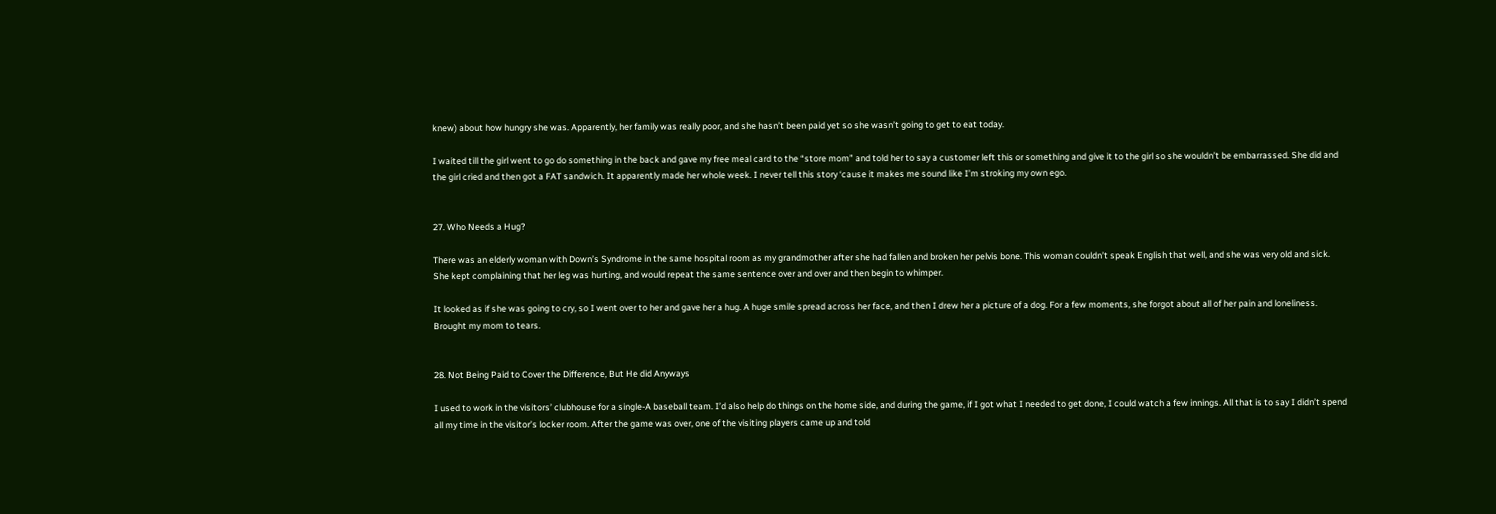knew) about how hungry she was. Apparently, her family was really poor, and she hasn’t been paid yet so she wasn’t going to get to eat today.

I waited till the girl went to go do something in the back and gave my free meal card to the “store mom” and told her to say a customer left this or something and give it to the girl so she wouldn’t be embarrassed. She did and the girl cried and then got a FAT sandwich. It apparently made her whole week. I never tell this story ‘cause it makes me sound like I’m stroking my own ego.


27. Who Needs a Hug?

There was an elderly woman with Down’s Syndrome in the same hospital room as my grandmother after she had fallen and broken her pelvis bone. This woman couldn’t speak English that well, and she was very old and sick. She kept complaining that her leg was hurting, and would repeat the same sentence over and over and then begin to whimper.

It looked as if she was going to cry, so I went over to her and gave her a hug. A huge smile spread across her face, and then I drew her a picture of a dog. For a few moments, she forgot about all of her pain and loneliness. Brought my mom to tears.


28. Not Being Paid to Cover the Difference, But He did Anyways

I used to work in the visitors’ clubhouse for a single-A baseball team. I’d also help do things on the home side, and during the game, if I got what I needed to get done, I could watch a few innings. All that is to say I didn’t spend all my time in the visitor’s locker room. After the game was over, one of the visiting players came up and told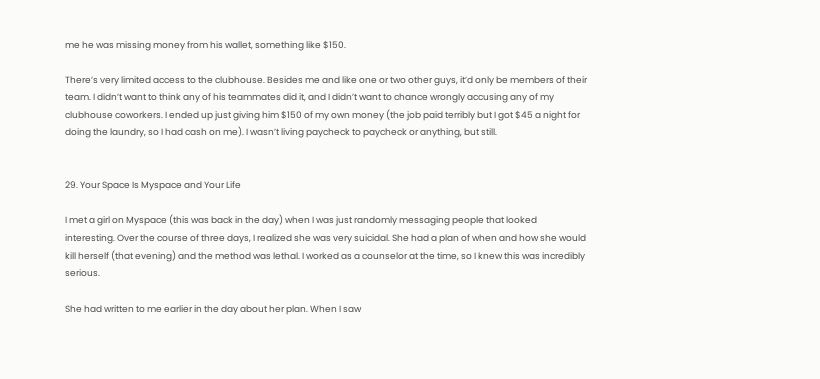me he was missing money from his wallet, something like $150.

There’s very limited access to the clubhouse. Besides me and like one or two other guys, it’d only be members of their team. I didn’t want to think any of his teammates did it, and I didn’t want to chance wrongly accusing any of my clubhouse coworkers. I ended up just giving him $150 of my own money (the job paid terribly but I got $45 a night for doing the laundry, so I had cash on me). I wasn’t living paycheck to paycheck or anything, but still.


29. Your Space Is Myspace and Your Life

I met a girl on Myspace (this was back in the day) when I was just randomly messaging people that looked interesting. Over the course of three days, I realized she was very suicidal. She had a plan of when and how she would kill herself (that evening) and the method was lethal. I worked as a counselor at the time, so I knew this was incredibly serious.

She had written to me earlier in the day about her plan. When I saw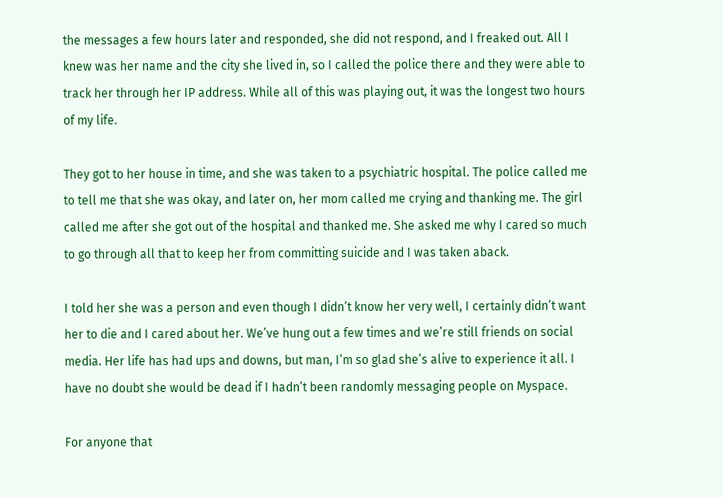the messages a few hours later and responded, she did not respond, and I freaked out. All I knew was her name and the city she lived in, so I called the police there and they were able to track her through her IP address. While all of this was playing out, it was the longest two hours of my life.

They got to her house in time, and she was taken to a psychiatric hospital. The police called me to tell me that she was okay, and later on, her mom called me crying and thanking me. The girl called me after she got out of the hospital and thanked me. She asked me why I cared so much to go through all that to keep her from committing suicide and I was taken aback.

I told her she was a person and even though I didn’t know her very well, I certainly didn’t want her to die and I cared about her. We’ve hung out a few times and we’re still friends on social media. Her life has had ups and downs, but man, I’m so glad she’s alive to experience it all. I have no doubt she would be dead if I hadn’t been randomly messaging people on Myspace.

For anyone that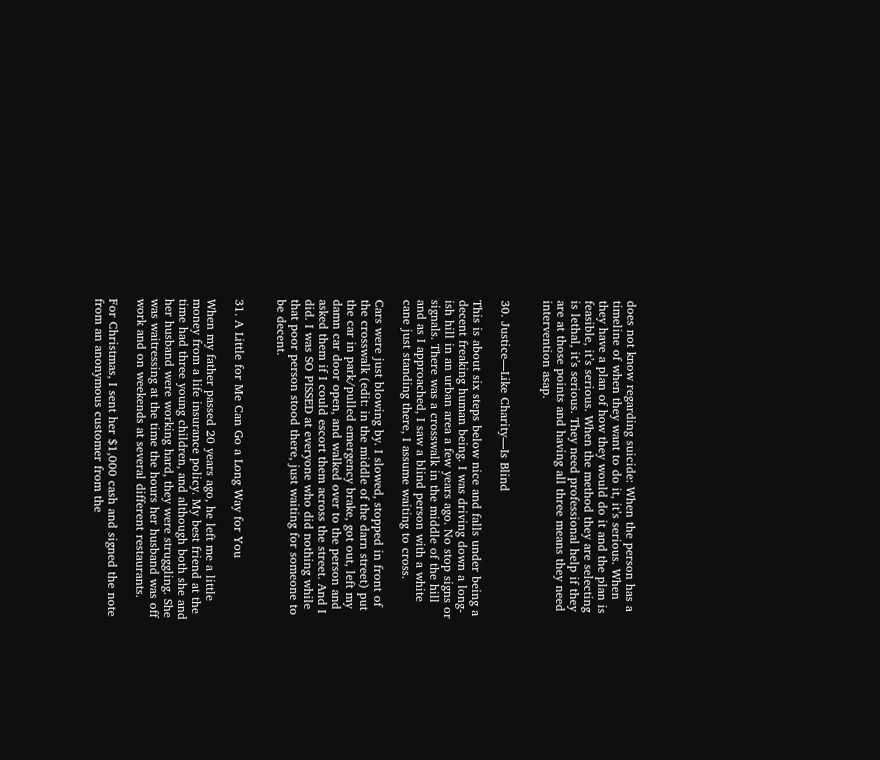does not know regarding suicide: When the person has a timeline of when they want to do it, it’s serious. When they have a plan of how they would do it and the plan is feasible, it’s serious. When the method they are selecting is lethal, it’s serious. They need professional help if they are at those points and having all three means they need intervention asap.


30. Justice—Like Charity—Is Blind

This is about six steps below nice and falls under being a decent freaking human being. I was driving down a long-ish hill in an urban area a few years ago. No stop signs or signals. There was a crosswalk in the middle of the hill and as I approached, I saw a blind person with a white cane just standing there, I assume waiting to cross.

Cars were just blowing by. I slowed, stopped in front of the crosswalk (edit: in the middle of the darn street) put the car in park/pulled emergency brake, got out, left my damn car door open, and walked over to the person and asked them if I could escort them across the street. And I did. I was SO PISSED at everyone who did nothing while that poor person stood there, just waiting for someone to be decent.


31. A Little for Me Can Go a Long Way for You

When my father passed 20 years ago, he left me a little money from a life insurance policy. My best friend at the time had three young children, and although both she and her husband were working hard, they were struggling. She was waitressing at the time the hours her husband was off work and on weekends at several different restaurants.

For Christmas, I sent her $1,000 cash and signed the note from an anonymous customer from the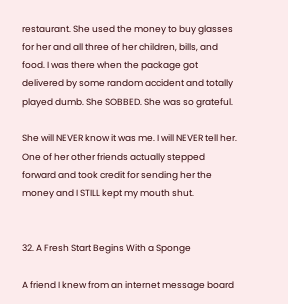restaurant. She used the money to buy glasses for her and all three of her children, bills, and food. I was there when the package got delivered by some random accident and totally played dumb. She SOBBED. She was so grateful.

She will NEVER know it was me. I will NEVER tell her. One of her other friends actually stepped forward and took credit for sending her the money and I STILL kept my mouth shut.


32. A Fresh Start Begins With a Sponge

A friend I knew from an internet message board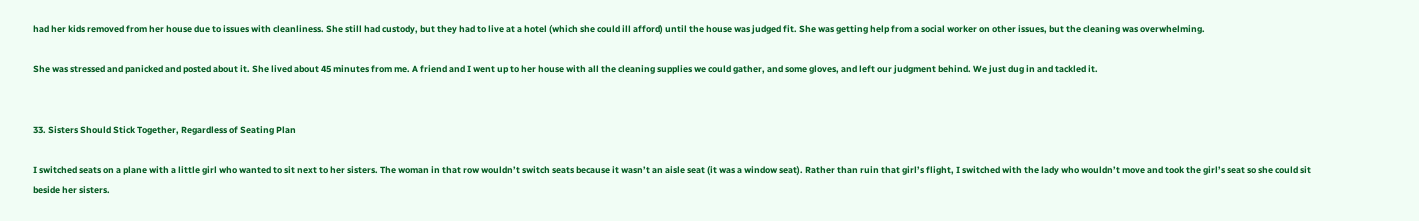had her kids removed from her house due to issues with cleanliness. She still had custody, but they had to live at a hotel (which she could ill afford) until the house was judged fit. She was getting help from a social worker on other issues, but the cleaning was overwhelming.

She was stressed and panicked and posted about it. She lived about 45 minutes from me. A friend and I went up to her house with all the cleaning supplies we could gather, and some gloves, and left our judgment behind. We just dug in and tackled it.


33. Sisters Should Stick Together, Regardless of Seating Plan

I switched seats on a plane with a little girl who wanted to sit next to her sisters. The woman in that row wouldn’t switch seats because it wasn’t an aisle seat (it was a window seat). Rather than ruin that girl’s flight, I switched with the lady who wouldn’t move and took the girl’s seat so she could sit beside her sisters.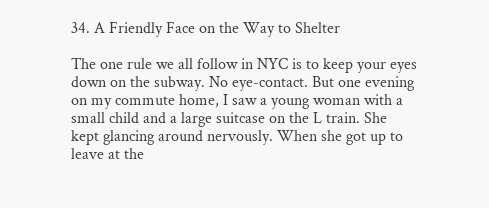34. A Friendly Face on the Way to Shelter

The one rule we all follow in NYC is to keep your eyes down on the subway. No eye-contact. But one evening on my commute home, I saw a young woman with a small child and a large suitcase on the L train. She kept glancing around nervously. When she got up to leave at the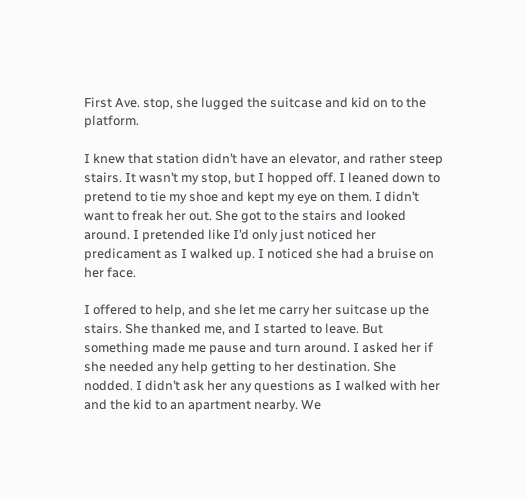First Ave. stop, she lugged the suitcase and kid on to the platform.

I knew that station didn’t have an elevator, and rather steep stairs. It wasn’t my stop, but I hopped off. I leaned down to pretend to tie my shoe and kept my eye on them. I didn’t want to freak her out. She got to the stairs and looked around. I pretended like I’d only just noticed her predicament as I walked up. I noticed she had a bruise on her face.

I offered to help, and she let me carry her suitcase up the stairs. She thanked me, and I started to leave. But something made me pause and turn around. I asked her if she needed any help getting to her destination. She nodded. I didn’t ask her any questions as I walked with her and the kid to an apartment nearby. We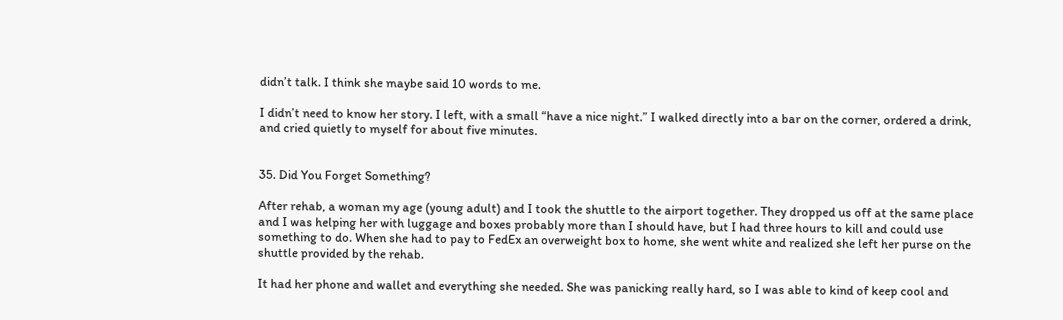didn’t talk. I think she maybe said 10 words to me.

I didn’t need to know her story. I left, with a small “have a nice night.” I walked directly into a bar on the corner, ordered a drink, and cried quietly to myself for about five minutes.


35. Did You Forget Something?

After rehab, a woman my age (young adult) and I took the shuttle to the airport together. They dropped us off at the same place and I was helping her with luggage and boxes probably more than I should have, but I had three hours to kill and could use something to do. When she had to pay to FedEx an overweight box to home, she went white and realized she left her purse on the shuttle provided by the rehab.

It had her phone and wallet and everything she needed. She was panicking really hard, so I was able to kind of keep cool and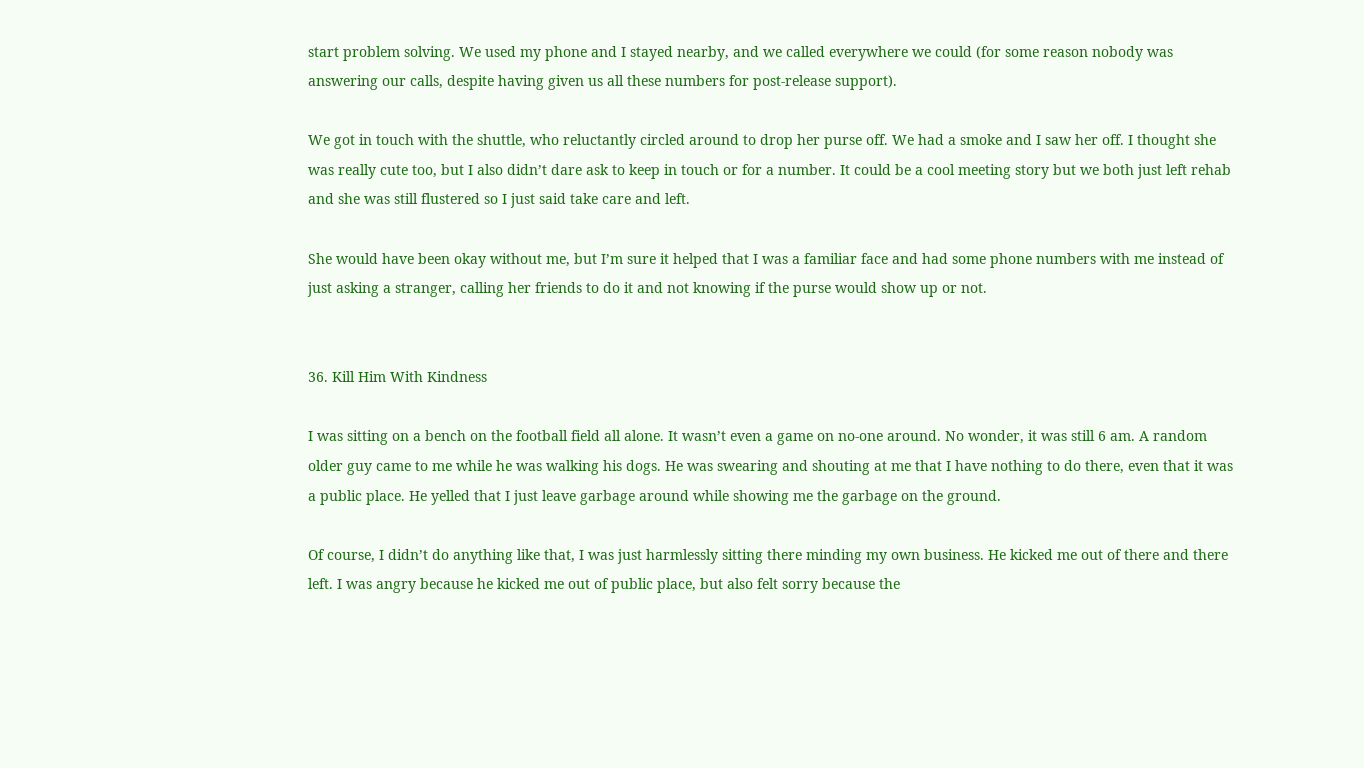start problem solving. We used my phone and I stayed nearby, and we called everywhere we could (for some reason nobody was answering our calls, despite having given us all these numbers for post-release support).

We got in touch with the shuttle, who reluctantly circled around to drop her purse off. We had a smoke and I saw her off. I thought she was really cute too, but I also didn’t dare ask to keep in touch or for a number. It could be a cool meeting story but we both just left rehab and she was still flustered so I just said take care and left.

She would have been okay without me, but I’m sure it helped that I was a familiar face and had some phone numbers with me instead of just asking a stranger, calling her friends to do it and not knowing if the purse would show up or not.


36. Kill Him With Kindness

I was sitting on a bench on the football field all alone. It wasn’t even a game on no-one around. No wonder, it was still 6 am. A random older guy came to me while he was walking his dogs. He was swearing and shouting at me that I have nothing to do there, even that it was a public place. He yelled that I just leave garbage around while showing me the garbage on the ground.

Of course, I didn’t do anything like that, I was just harmlessly sitting there minding my own business. He kicked me out of there and there left. I was angry because he kicked me out of public place, but also felt sorry because the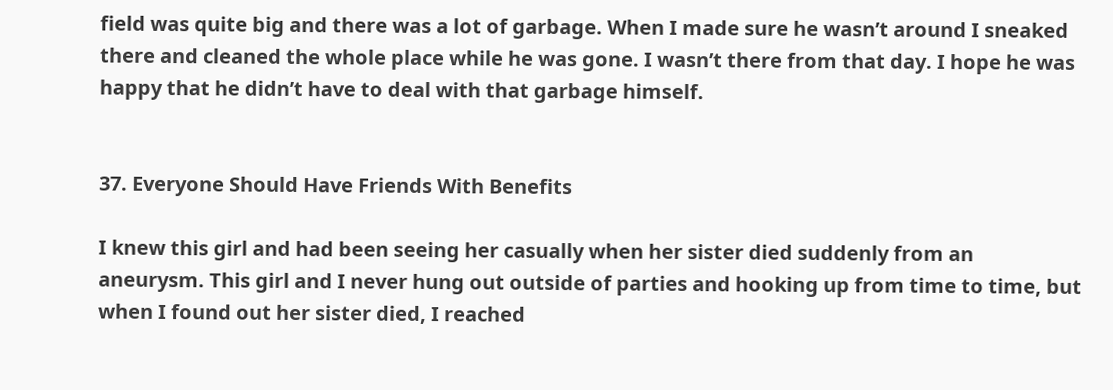field was quite big and there was a lot of garbage. When I made sure he wasn’t around I sneaked there and cleaned the whole place while he was gone. I wasn’t there from that day. I hope he was happy that he didn’t have to deal with that garbage himself.


37. Everyone Should Have Friends With Benefits

I knew this girl and had been seeing her casually when her sister died suddenly from an aneurysm. This girl and I never hung out outside of parties and hooking up from time to time, but when I found out her sister died, I reached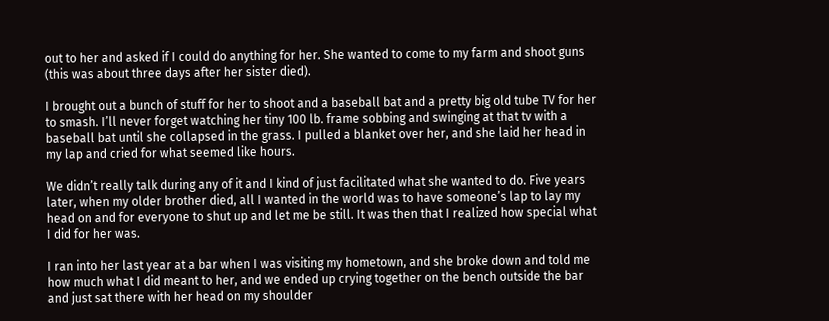out to her and asked if I could do anything for her. She wanted to come to my farm and shoot guns (this was about three days after her sister died).

I brought out a bunch of stuff for her to shoot and a baseball bat and a pretty big old tube TV for her to smash. I’ll never forget watching her tiny 100 lb. frame sobbing and swinging at that tv with a baseball bat until she collapsed in the grass. I pulled a blanket over her, and she laid her head in my lap and cried for what seemed like hours.

We didn’t really talk during any of it and I kind of just facilitated what she wanted to do. Five years later, when my older brother died, all I wanted in the world was to have someone’s lap to lay my head on and for everyone to shut up and let me be still. It was then that I realized how special what I did for her was.

I ran into her last year at a bar when I was visiting my hometown, and she broke down and told me how much what I did meant to her, and we ended up crying together on the bench outside the bar and just sat there with her head on my shoulder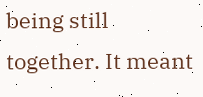being still together. It meant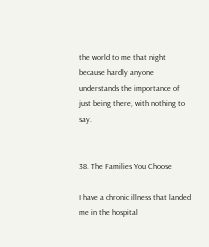the world to me that night because hardly anyone understands the importance of just being there, with nothing to say.


38. The Families You Choose

I have a chronic illness that landed me in the hospital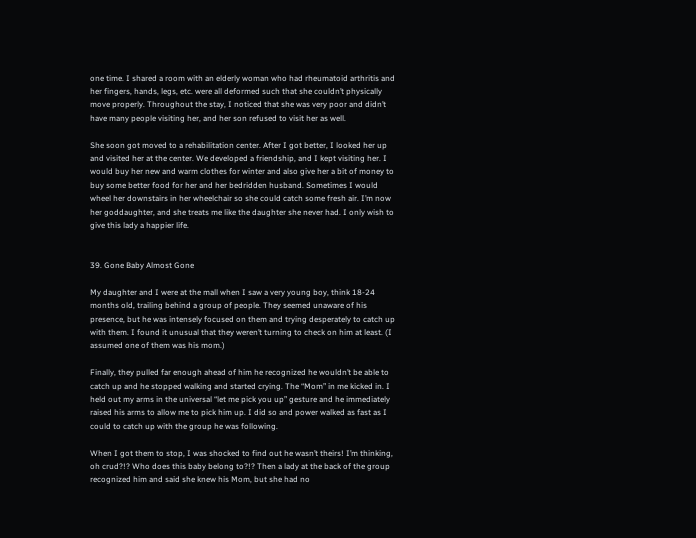one time. I shared a room with an elderly woman who had rheumatoid arthritis and her fingers, hands, legs, etc. were all deformed such that she couldn’t physically move properly. Throughout the stay, I noticed that she was very poor and didn’t have many people visiting her, and her son refused to visit her as well.

She soon got moved to a rehabilitation center. After I got better, I looked her up and visited her at the center. We developed a friendship, and I kept visiting her. I would buy her new and warm clothes for winter and also give her a bit of money to buy some better food for her and her bedridden husband. Sometimes I would wheel her downstairs in her wheelchair so she could catch some fresh air. I’m now her goddaughter, and she treats me like the daughter she never had. I only wish to give this lady a happier life.


39. Gone Baby Almost Gone

My daughter and I were at the mall when I saw a very young boy, think 18-24 months old, trailing behind a group of people. They seemed unaware of his presence, but he was intensely focused on them and trying desperately to catch up with them. I found it unusual that they weren’t turning to check on him at least. (I assumed one of them was his mom.)

Finally, they pulled far enough ahead of him he recognized he wouldn’t be able to catch up and he stopped walking and started crying. The “Mom” in me kicked in. I held out my arms in the universal “let me pick you up” gesture and he immediately raised his arms to allow me to pick him up. I did so and power walked as fast as I could to catch up with the group he was following.

When I got them to stop, I was shocked to find out he wasn’t theirs! I’m thinking, oh crud?!? Who does this baby belong to?!? Then a lady at the back of the group recognized him and said she knew his Mom, but she had no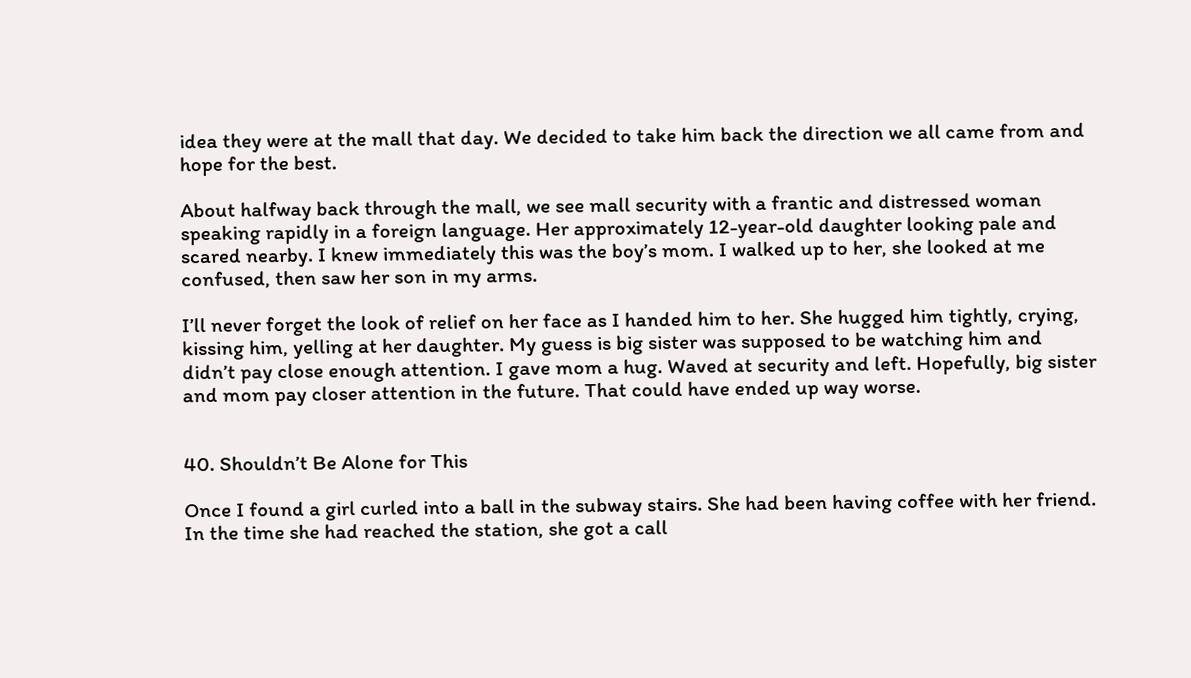idea they were at the mall that day. We decided to take him back the direction we all came from and hope for the best.

About halfway back through the mall, we see mall security with a frantic and distressed woman speaking rapidly in a foreign language. Her approximately 12-year-old daughter looking pale and scared nearby. I knew immediately this was the boy’s mom. I walked up to her, she looked at me confused, then saw her son in my arms.

I’ll never forget the look of relief on her face as I handed him to her. She hugged him tightly, crying, kissing him, yelling at her daughter. My guess is big sister was supposed to be watching him and didn’t pay close enough attention. I gave mom a hug. Waved at security and left. Hopefully, big sister and mom pay closer attention in the future. That could have ended up way worse.


40. Shouldn’t Be Alone for This

Once I found a girl curled into a ball in the subway stairs. She had been having coffee with her friend. In the time she had reached the station, she got a call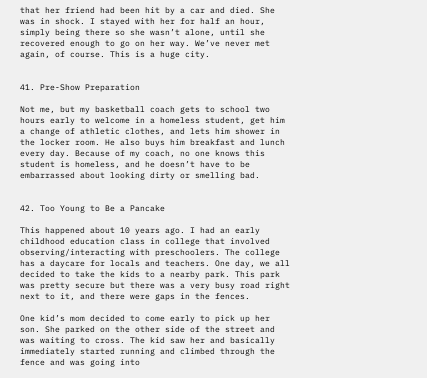that her friend had been hit by a car and died. She was in shock. I stayed with her for half an hour, simply being there so she wasn’t alone, until she recovered enough to go on her way. We’ve never met again, of course. This is a huge city.


41. Pre-Show Preparation

Not me, but my basketball coach gets to school two hours early to welcome in a homeless student, get him a change of athletic clothes, and lets him shower in the locker room. He also buys him breakfast and lunch every day. Because of my coach, no one knows this student is homeless, and he doesn’t have to be embarrassed about looking dirty or smelling bad.


42. Too Young to Be a Pancake

This happened about 10 years ago. I had an early childhood education class in college that involved observing/interacting with preschoolers. The college has a daycare for locals and teachers. One day, we all decided to take the kids to a nearby park. This park was pretty secure but there was a very busy road right next to it, and there were gaps in the fences.

One kid’s mom decided to come early to pick up her son. She parked on the other side of the street and was waiting to cross. The kid saw her and basically immediately started running and climbed through the fence and was going into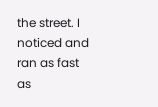the street. I noticed and ran as fast as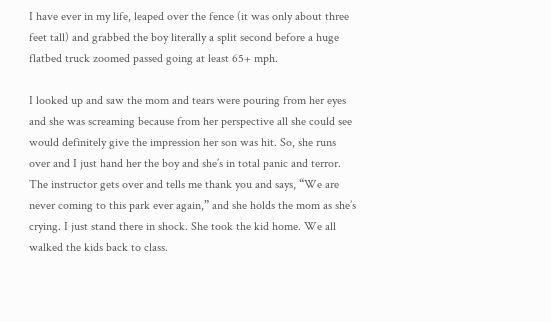I have ever in my life, leaped over the fence (it was only about three feet tall) and grabbed the boy literally a split second before a huge flatbed truck zoomed passed going at least 65+ mph.

I looked up and saw the mom and tears were pouring from her eyes and she was screaming because from her perspective all she could see would definitely give the impression her son was hit. So, she runs over and I just hand her the boy and she’s in total panic and terror. The instructor gets over and tells me thank you and says, “We are never coming to this park ever again,” and she holds the mom as she’s crying. I just stand there in shock. She took the kid home. We all walked the kids back to class.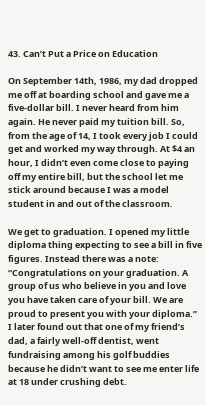43. Can’t Put a Price on Education

On September 14th, 1986, my dad dropped me off at boarding school and gave me a five-dollar bill. I never heard from him again. He never paid my tuition bill. So, from the age of 14, I took every job I could get and worked my way through. At $4 an hour, I didn’t even come close to paying off my entire bill, but the school let me stick around because I was a model student in and out of the classroom.

We get to graduation. I opened my little diploma thing expecting to see a bill in five figures. Instead there was a note: “Congratulations on your graduation. A group of us who believe in you and love you have taken care of your bill. We are proud to present you with your diploma.” I later found out that one of my friend’s dad, a fairly well-off dentist, went fundraising among his golf buddies because he didn’t want to see me enter life at 18 under crushing debt.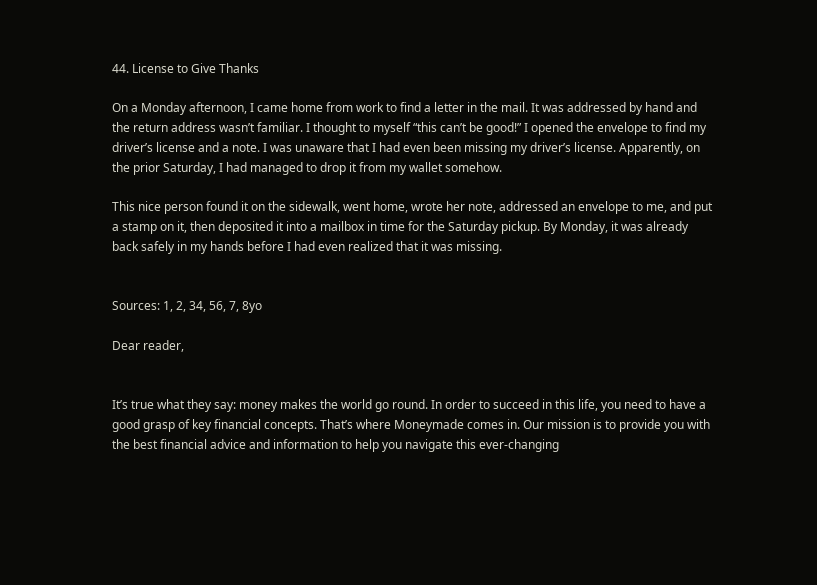44. License to Give Thanks

On a Monday afternoon, I came home from work to find a letter in the mail. It was addressed by hand and the return address wasn’t familiar. I thought to myself “this can’t be good!” I opened the envelope to find my driver’s license and a note. I was unaware that I had even been missing my driver’s license. Apparently, on the prior Saturday, I had managed to drop it from my wallet somehow.

This nice person found it on the sidewalk, went home, wrote her note, addressed an envelope to me, and put a stamp on it, then deposited it into a mailbox in time for the Saturday pickup. By Monday, it was already back safely in my hands before I had even realized that it was missing.


Sources: 1, 2, 34, 56, 7, 8yo

Dear reader,


It’s true what they say: money makes the world go round. In order to succeed in this life, you need to have a good grasp of key financial concepts. That’s where Moneymade comes in. Our mission is to provide you with the best financial advice and information to help you navigate this ever-changing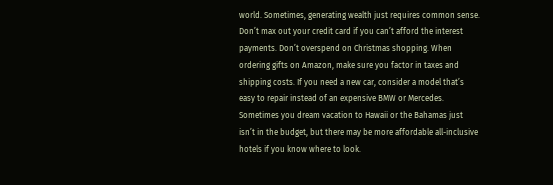world. Sometimes, generating wealth just requires common sense. Don’t max out your credit card if you can’t afford the interest payments. Don’t overspend on Christmas shopping. When ordering gifts on Amazon, make sure you factor in taxes and shipping costs. If you need a new car, consider a model that’s easy to repair instead of an expensive BMW or Mercedes. Sometimes you dream vacation to Hawaii or the Bahamas just isn’t in the budget, but there may be more affordable all-inclusive hotels if you know where to look.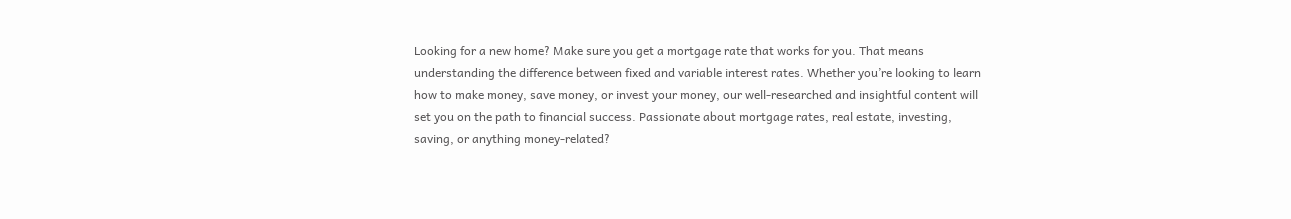Looking for a new home? Make sure you get a mortgage rate that works for you. That means understanding the difference between fixed and variable interest rates. Whether you’re looking to learn how to make money, save money, or invest your money, our well-researched and insightful content will set you on the path to financial success. Passionate about mortgage rates, real estate, investing, saving, or anything money-related?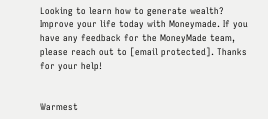Looking to learn how to generate wealth? Improve your life today with Moneymade. If you have any feedback for the MoneyMade team, please reach out to [email protected]. Thanks for your help!


Warmest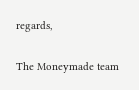regards,

The Moneymade team